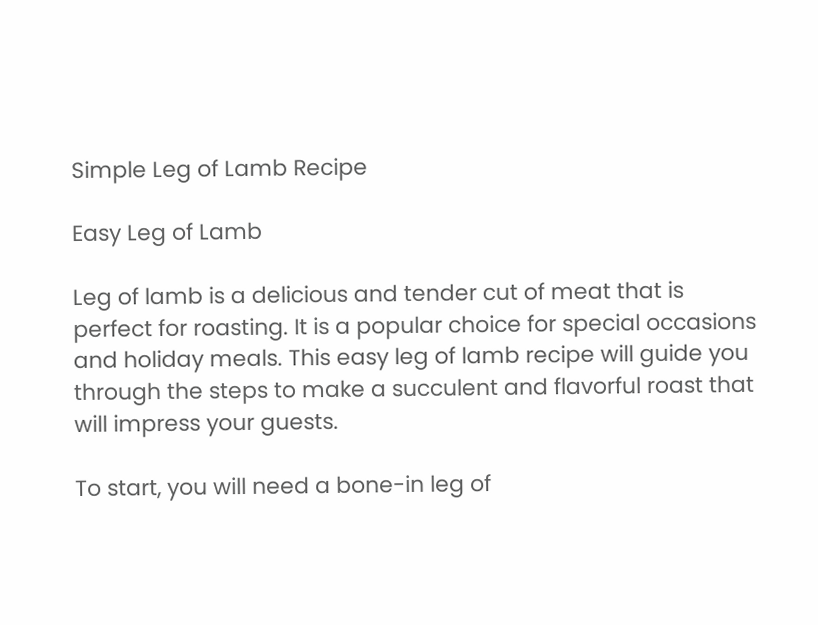Simple Leg of Lamb Recipe

Easy Leg of Lamb

Leg of lamb is a delicious and tender cut of meat that is perfect for roasting. It is a popular choice for special occasions and holiday meals. This easy leg of lamb recipe will guide you through the steps to make a succulent and flavorful roast that will impress your guests.

To start, you will need a bone-in leg of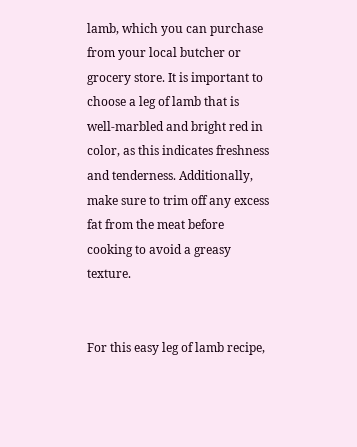lamb, which you can purchase from your local butcher or grocery store. It is important to choose a leg of lamb that is well-marbled and bright red in color, as this indicates freshness and tenderness. Additionally, make sure to trim off any excess fat from the meat before cooking to avoid a greasy texture.


For this easy leg of lamb recipe,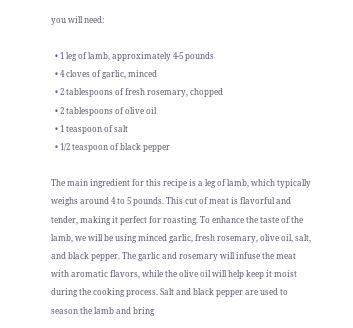you will need:

  • 1 leg of lamb, approximately 4-5 pounds
  • 4 cloves of garlic, minced
  • 2 tablespoons of fresh rosemary, chopped
  • 2 tablespoons of olive oil
  • 1 teaspoon of salt
  • 1/2 teaspoon of black pepper

The main ingredient for this recipe is a leg of lamb, which typically weighs around 4 to 5 pounds. This cut of meat is flavorful and tender, making it perfect for roasting. To enhance the taste of the lamb, we will be using minced garlic, fresh rosemary, olive oil, salt, and black pepper. The garlic and rosemary will infuse the meat with aromatic flavors, while the olive oil will help keep it moist during the cooking process. Salt and black pepper are used to season the lamb and bring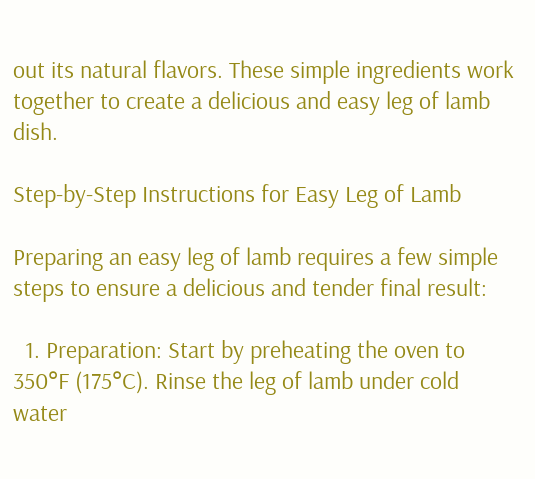out its natural flavors. These simple ingredients work together to create a delicious and easy leg of lamb dish.

Step-by-Step Instructions for Easy Leg of Lamb

Preparing an easy leg of lamb requires a few simple steps to ensure a delicious and tender final result:

  1. Preparation: Start by preheating the oven to 350°F (175°C). Rinse the leg of lamb under cold water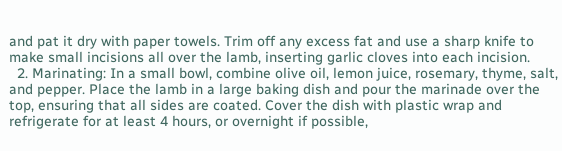and pat it dry with paper towels. Trim off any excess fat and use a sharp knife to make small incisions all over the lamb, inserting garlic cloves into each incision.
  2. Marinating: In a small bowl, combine olive oil, lemon juice, rosemary, thyme, salt, and pepper. Place the lamb in a large baking dish and pour the marinade over the top, ensuring that all sides are coated. Cover the dish with plastic wrap and refrigerate for at least 4 hours, or overnight if possible,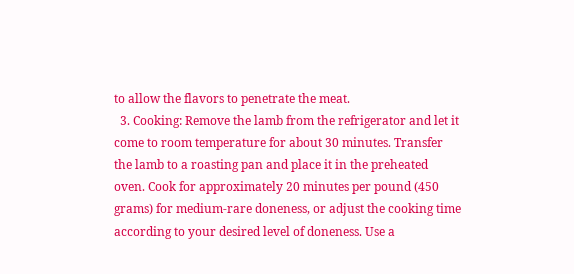to allow the flavors to penetrate the meat.
  3. Cooking: Remove the lamb from the refrigerator and let it come to room temperature for about 30 minutes. Transfer the lamb to a roasting pan and place it in the preheated oven. Cook for approximately 20 minutes per pound (450 grams) for medium-rare doneness, or adjust the cooking time according to your desired level of doneness. Use a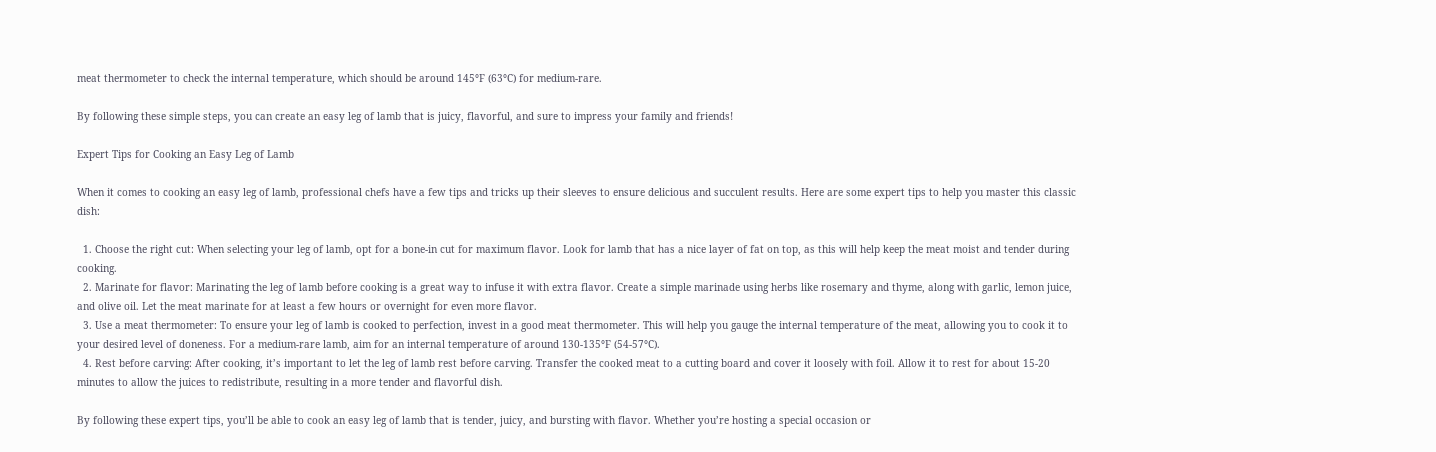meat thermometer to check the internal temperature, which should be around 145°F (63°C) for medium-rare.

By following these simple steps, you can create an easy leg of lamb that is juicy, flavorful, and sure to impress your family and friends!

Expert Tips for Cooking an Easy Leg of Lamb

When it comes to cooking an easy leg of lamb, professional chefs have a few tips and tricks up their sleeves to ensure delicious and succulent results. Here are some expert tips to help you master this classic dish:

  1. Choose the right cut: When selecting your leg of lamb, opt for a bone-in cut for maximum flavor. Look for lamb that has a nice layer of fat on top, as this will help keep the meat moist and tender during cooking.
  2. Marinate for flavor: Marinating the leg of lamb before cooking is a great way to infuse it with extra flavor. Create a simple marinade using herbs like rosemary and thyme, along with garlic, lemon juice, and olive oil. Let the meat marinate for at least a few hours or overnight for even more flavor.
  3. Use a meat thermometer: To ensure your leg of lamb is cooked to perfection, invest in a good meat thermometer. This will help you gauge the internal temperature of the meat, allowing you to cook it to your desired level of doneness. For a medium-rare lamb, aim for an internal temperature of around 130-135°F (54-57°C).
  4. Rest before carving: After cooking, it’s important to let the leg of lamb rest before carving. Transfer the cooked meat to a cutting board and cover it loosely with foil. Allow it to rest for about 15-20 minutes to allow the juices to redistribute, resulting in a more tender and flavorful dish.

By following these expert tips, you’ll be able to cook an easy leg of lamb that is tender, juicy, and bursting with flavor. Whether you’re hosting a special occasion or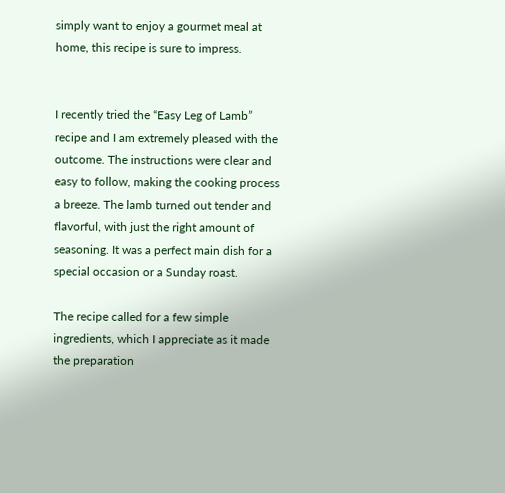simply want to enjoy a gourmet meal at home, this recipe is sure to impress.


I recently tried the “Easy Leg of Lamb” recipe and I am extremely pleased with the outcome. The instructions were clear and easy to follow, making the cooking process a breeze. The lamb turned out tender and flavorful, with just the right amount of seasoning. It was a perfect main dish for a special occasion or a Sunday roast.

The recipe called for a few simple ingredients, which I appreciate as it made the preparation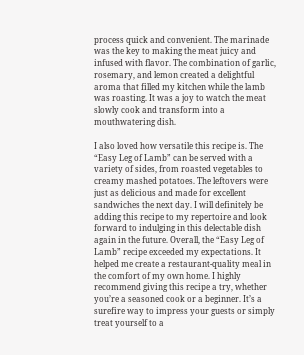process quick and convenient. The marinade was the key to making the meat juicy and infused with flavor. The combination of garlic, rosemary, and lemon created a delightful aroma that filled my kitchen while the lamb was roasting. It was a joy to watch the meat slowly cook and transform into a mouthwatering dish.

I also loved how versatile this recipe is. The “Easy Leg of Lamb” can be served with a variety of sides, from roasted vegetables to creamy mashed potatoes. The leftovers were just as delicious and made for excellent sandwiches the next day. I will definitely be adding this recipe to my repertoire and look forward to indulging in this delectable dish again in the future. Overall, the “Easy Leg of Lamb” recipe exceeded my expectations. It helped me create a restaurant-quality meal in the comfort of my own home. I highly recommend giving this recipe a try, whether you’re a seasoned cook or a beginner. It’s a surefire way to impress your guests or simply treat yourself to a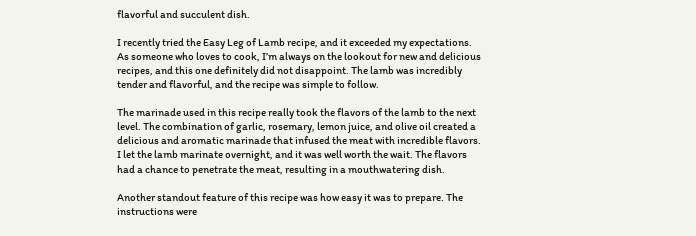flavorful and succulent dish.

I recently tried the Easy Leg of Lamb recipe, and it exceeded my expectations. As someone who loves to cook, I’m always on the lookout for new and delicious recipes, and this one definitely did not disappoint. The lamb was incredibly tender and flavorful, and the recipe was simple to follow.

The marinade used in this recipe really took the flavors of the lamb to the next level. The combination of garlic, rosemary, lemon juice, and olive oil created a delicious and aromatic marinade that infused the meat with incredible flavors. I let the lamb marinate overnight, and it was well worth the wait. The flavors had a chance to penetrate the meat, resulting in a mouthwatering dish.

Another standout feature of this recipe was how easy it was to prepare. The instructions were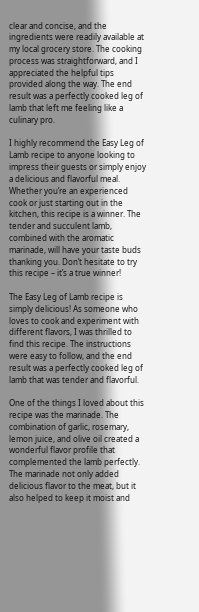clear and concise, and the ingredients were readily available at my local grocery store. The cooking process was straightforward, and I appreciated the helpful tips provided along the way. The end result was a perfectly cooked leg of lamb that left me feeling like a culinary pro.

I highly recommend the Easy Leg of Lamb recipe to anyone looking to impress their guests or simply enjoy a delicious and flavorful meal. Whether you’re an experienced cook or just starting out in the kitchen, this recipe is a winner. The tender and succulent lamb, combined with the aromatic marinade, will have your taste buds thanking you. Don’t hesitate to try this recipe – it’s a true winner!

The Easy Leg of Lamb recipe is simply delicious! As someone who loves to cook and experiment with different flavors, I was thrilled to find this recipe. The instructions were easy to follow, and the end result was a perfectly cooked leg of lamb that was tender and flavorful.

One of the things I loved about this recipe was the marinade. The combination of garlic, rosemary, lemon juice, and olive oil created a wonderful flavor profile that complemented the lamb perfectly. The marinade not only added delicious flavor to the meat, but it also helped to keep it moist and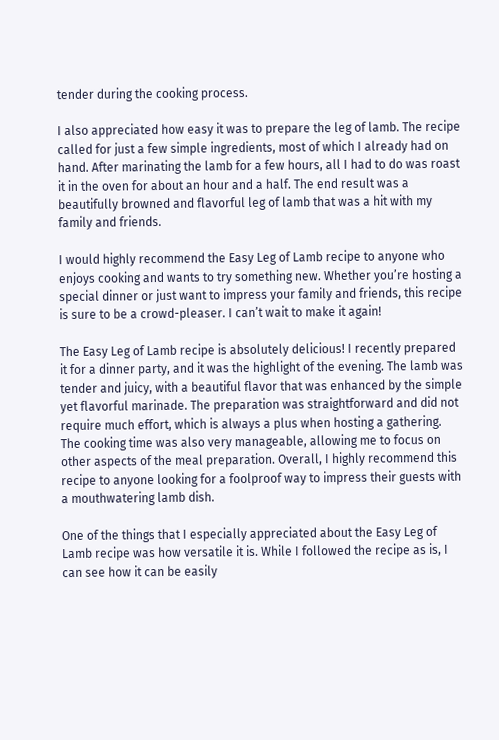tender during the cooking process.

I also appreciated how easy it was to prepare the leg of lamb. The recipe called for just a few simple ingredients, most of which I already had on hand. After marinating the lamb for a few hours, all I had to do was roast it in the oven for about an hour and a half. The end result was a beautifully browned and flavorful leg of lamb that was a hit with my family and friends.

I would highly recommend the Easy Leg of Lamb recipe to anyone who enjoys cooking and wants to try something new. Whether you’re hosting a special dinner or just want to impress your family and friends, this recipe is sure to be a crowd-pleaser. I can’t wait to make it again!

The Easy Leg of Lamb recipe is absolutely delicious! I recently prepared it for a dinner party, and it was the highlight of the evening. The lamb was tender and juicy, with a beautiful flavor that was enhanced by the simple yet flavorful marinade. The preparation was straightforward and did not require much effort, which is always a plus when hosting a gathering. The cooking time was also very manageable, allowing me to focus on other aspects of the meal preparation. Overall, I highly recommend this recipe to anyone looking for a foolproof way to impress their guests with a mouthwatering lamb dish.

One of the things that I especially appreciated about the Easy Leg of Lamb recipe was how versatile it is. While I followed the recipe as is, I can see how it can be easily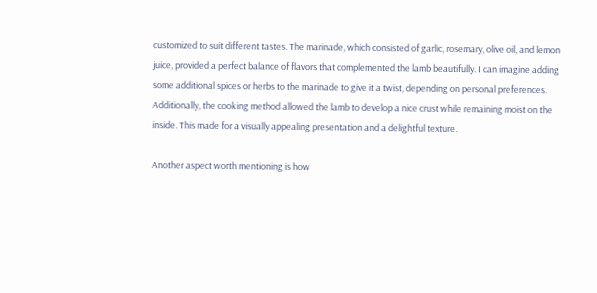customized to suit different tastes. The marinade, which consisted of garlic, rosemary, olive oil, and lemon juice, provided a perfect balance of flavors that complemented the lamb beautifully. I can imagine adding some additional spices or herbs to the marinade to give it a twist, depending on personal preferences. Additionally, the cooking method allowed the lamb to develop a nice crust while remaining moist on the inside. This made for a visually appealing presentation and a delightful texture.

Another aspect worth mentioning is how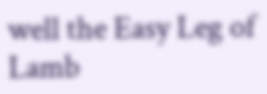well the Easy Leg of Lamb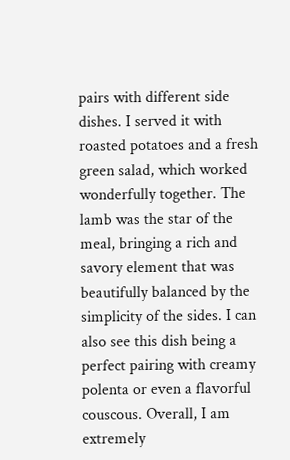pairs with different side dishes. I served it with roasted potatoes and a fresh green salad, which worked wonderfully together. The lamb was the star of the meal, bringing a rich and savory element that was beautifully balanced by the simplicity of the sides. I can also see this dish being a perfect pairing with creamy polenta or even a flavorful couscous. Overall, I am extremely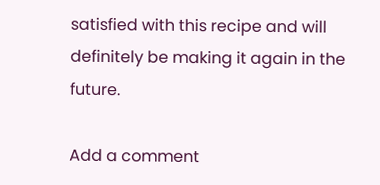satisfied with this recipe and will definitely be making it again in the future.

Add a comment